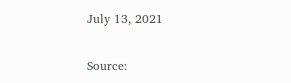July 13, 2021

Source: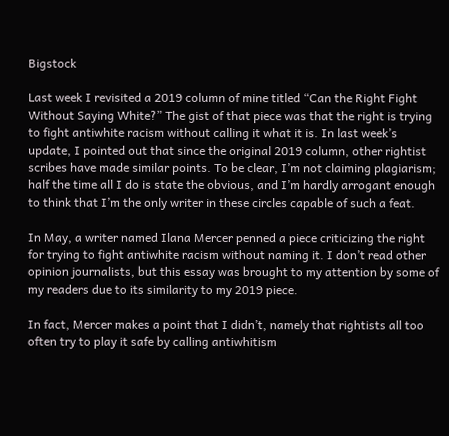Bigstock

Last week I revisited a 2019 column of mine titled “Can the Right Fight Without Saying White?” The gist of that piece was that the right is trying to fight antiwhite racism without calling it what it is. In last week’s update, I pointed out that since the original 2019 column, other rightist scribes have made similar points. To be clear, I’m not claiming plagiarism; half the time all I do is state the obvious, and I’m hardly arrogant enough to think that I’m the only writer in these circles capable of such a feat.

In May, a writer named Ilana Mercer penned a piece criticizing the right for trying to fight antiwhite racism without naming it. I don’t read other opinion journalists, but this essay was brought to my attention by some of my readers due to its similarity to my 2019 piece.

In fact, Mercer makes a point that I didn’t, namely that rightists all too often try to play it safe by calling antiwhitism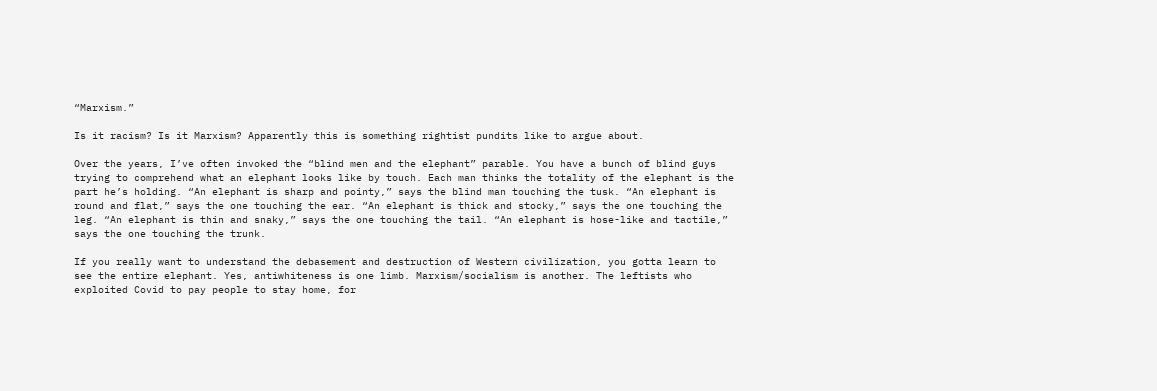“Marxism.”

Is it racism? Is it Marxism? Apparently this is something rightist pundits like to argue about.

Over the years, I’ve often invoked the “blind men and the elephant” parable. You have a bunch of blind guys trying to comprehend what an elephant looks like by touch. Each man thinks the totality of the elephant is the part he’s holding. “An elephant is sharp and pointy,” says the blind man touching the tusk. “An elephant is round and flat,” says the one touching the ear. “An elephant is thick and stocky,” says the one touching the leg. “An elephant is thin and snaky,” says the one touching the tail. “An elephant is hose-like and tactile,” says the one touching the trunk.

If you really want to understand the debasement and destruction of Western civilization, you gotta learn to see the entire elephant. Yes, antiwhiteness is one limb. Marxism/socialism is another. The leftists who exploited Covid to pay people to stay home, for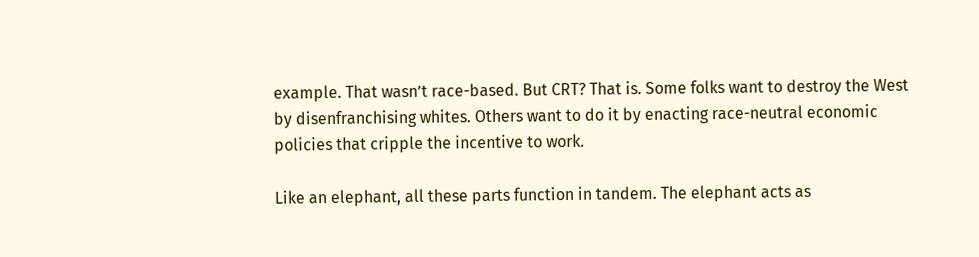example. That wasn’t race-based. But CRT? That is. Some folks want to destroy the West by disenfranchising whites. Others want to do it by enacting race-neutral economic policies that cripple the incentive to work.

Like an elephant, all these parts function in tandem. The elephant acts as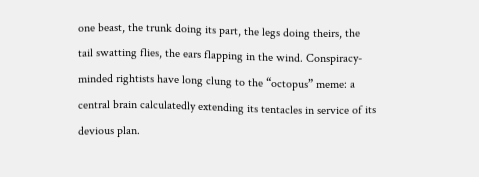one beast, the trunk doing its part, the legs doing theirs, the tail swatting flies, the ears flapping in the wind. Conspiracy-minded rightists have long clung to the “octopus” meme: a central brain calculatedly extending its tentacles in service of its devious plan.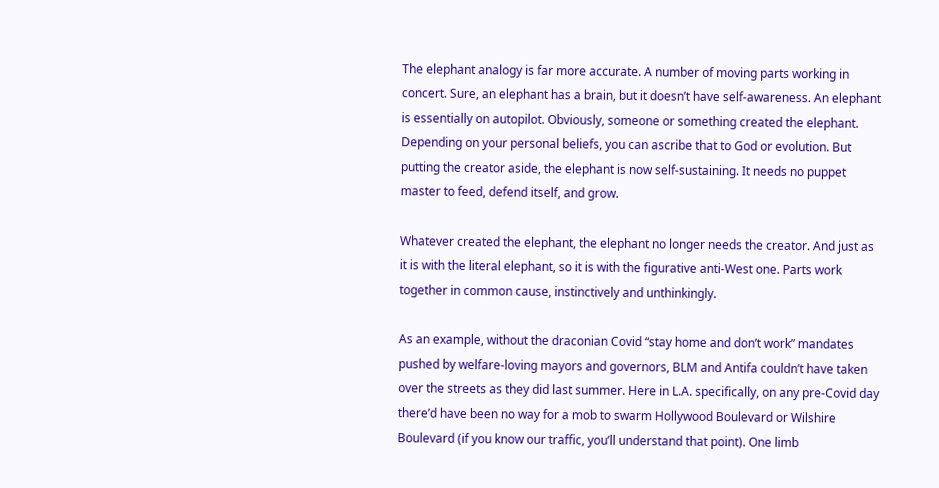The elephant analogy is far more accurate. A number of moving parts working in concert. Sure, an elephant has a brain, but it doesn’t have self-awareness. An elephant is essentially on autopilot. Obviously, someone or something created the elephant. Depending on your personal beliefs, you can ascribe that to God or evolution. But putting the creator aside, the elephant is now self-sustaining. It needs no puppet master to feed, defend itself, and grow.

Whatever created the elephant, the elephant no longer needs the creator. And just as it is with the literal elephant, so it is with the figurative anti-West one. Parts work together in common cause, instinctively and unthinkingly.

As an example, without the draconian Covid “stay home and don’t work” mandates pushed by welfare-loving mayors and governors, BLM and Antifa couldn’t have taken over the streets as they did last summer. Here in L.A. specifically, on any pre-Covid day there’d have been no way for a mob to swarm Hollywood Boulevard or Wilshire Boulevard (if you know our traffic, you’ll understand that point). One limb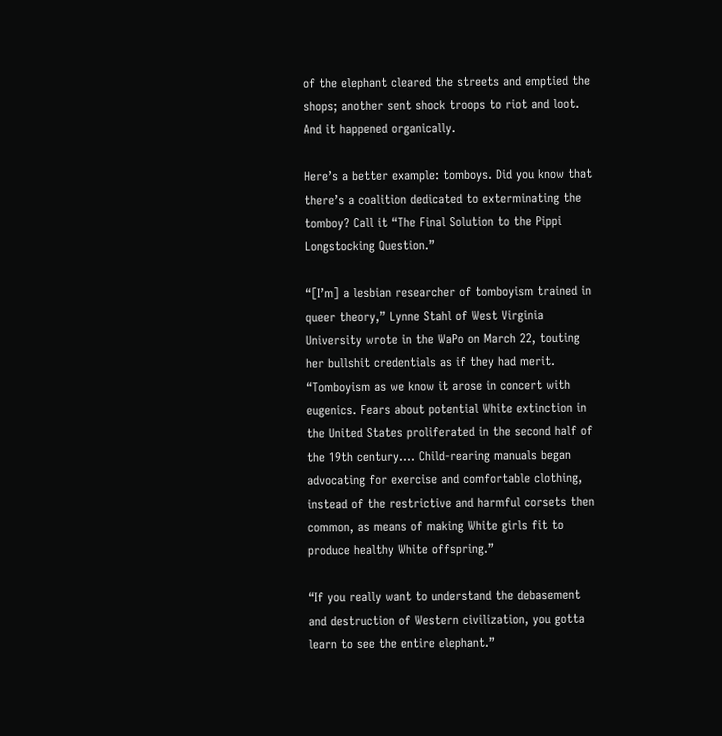of the elephant cleared the streets and emptied the shops; another sent shock troops to riot and loot. And it happened organically.

Here’s a better example: tomboys. Did you know that there’s a coalition dedicated to exterminating the tomboy? Call it “The Final Solution to the Pippi Longstocking Question.”

“[I’m] a lesbian researcher of tomboyism trained in queer theory,” Lynne Stahl of West Virginia University wrote in the WaPo on March 22, touting her bullshit credentials as if they had merit. “Tomboyism as we know it arose in concert with eugenics. Fears about potential White extinction in the United States proliferated in the second half of the 19th century…. Child-rearing manuals began advocating for exercise and comfortable clothing, instead of the restrictive and harmful corsets then common, as means of making White girls fit to produce healthy White offspring.”

“If you really want to understand the debasement and destruction of Western civilization, you gotta learn to see the entire elephant.”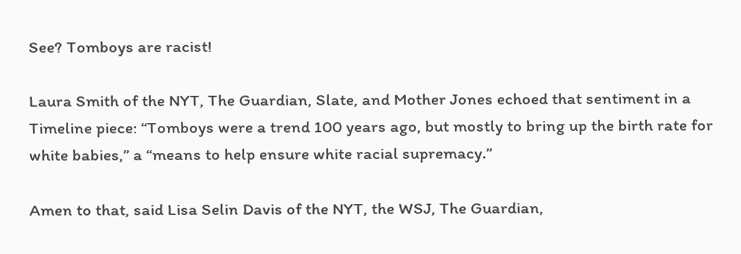See? Tomboys are racist!

Laura Smith of the NYT, The Guardian, Slate, and Mother Jones echoed that sentiment in a Timeline piece: “Tomboys were a trend 100 years ago, but mostly to bring up the birth rate for white babies,” a “means to help ensure white racial supremacy.”

Amen to that, said Lisa Selin Davis of the NYT, the WSJ, The Guardian,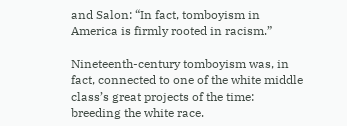and Salon: “In fact, tomboyism in America is firmly rooted in racism.”

Nineteenth-century tomboyism was, in fact, connected to one of the white middle class’s great projects of the time: breeding the white race.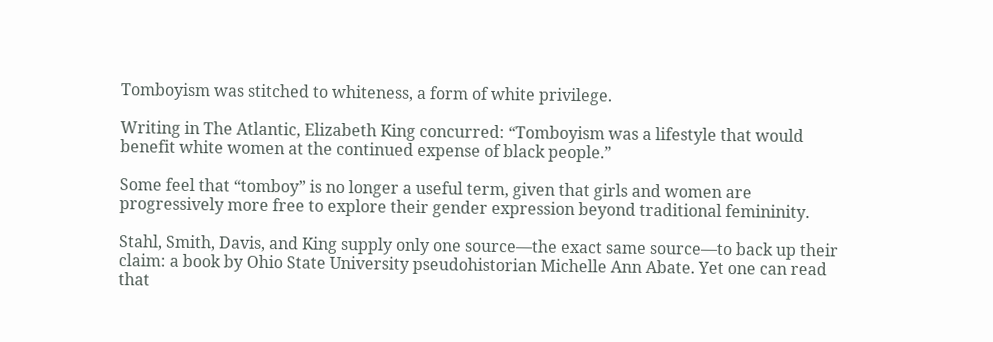Tomboyism was stitched to whiteness, a form of white privilege.

Writing in The Atlantic, Elizabeth King concurred: “Tomboyism was a lifestyle that would benefit white women at the continued expense of black people.”

Some feel that “tomboy” is no longer a useful term, given that girls and women are progressively more free to explore their gender expression beyond traditional femininity.

Stahl, Smith, Davis, and King supply only one source—the exact same source—to back up their claim: a book by Ohio State University pseudohistorian Michelle Ann Abate. Yet one can read that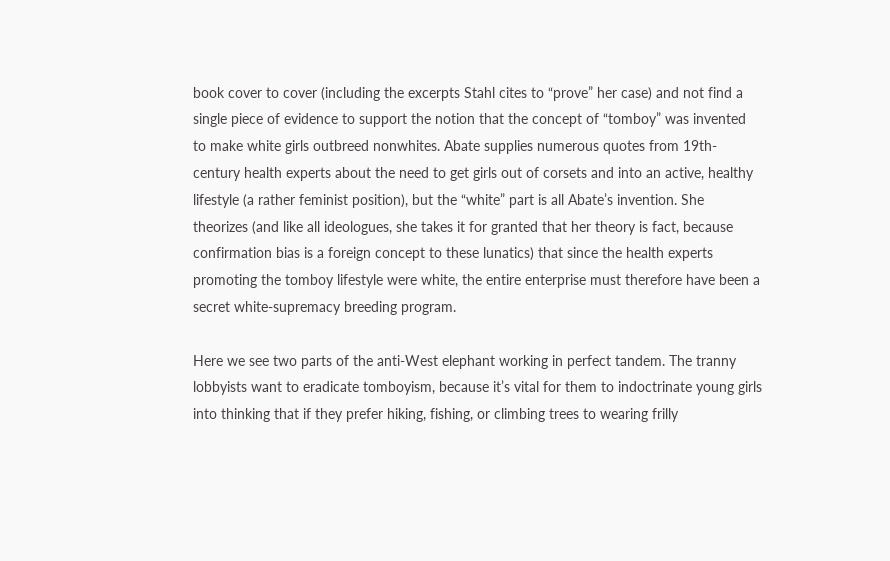book cover to cover (including the excerpts Stahl cites to “prove” her case) and not find a single piece of evidence to support the notion that the concept of “tomboy” was invented to make white girls outbreed nonwhites. Abate supplies numerous quotes from 19th-century health experts about the need to get girls out of corsets and into an active, healthy lifestyle (a rather feminist position), but the “white” part is all Abate’s invention. She theorizes (and like all ideologues, she takes it for granted that her theory is fact, because confirmation bias is a foreign concept to these lunatics) that since the health experts promoting the tomboy lifestyle were white, the entire enterprise must therefore have been a secret white-supremacy breeding program.

Here we see two parts of the anti-West elephant working in perfect tandem. The tranny lobbyists want to eradicate tomboyism, because it’s vital for them to indoctrinate young girls into thinking that if they prefer hiking, fishing, or climbing trees to wearing frilly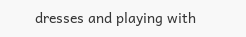dresses and playing with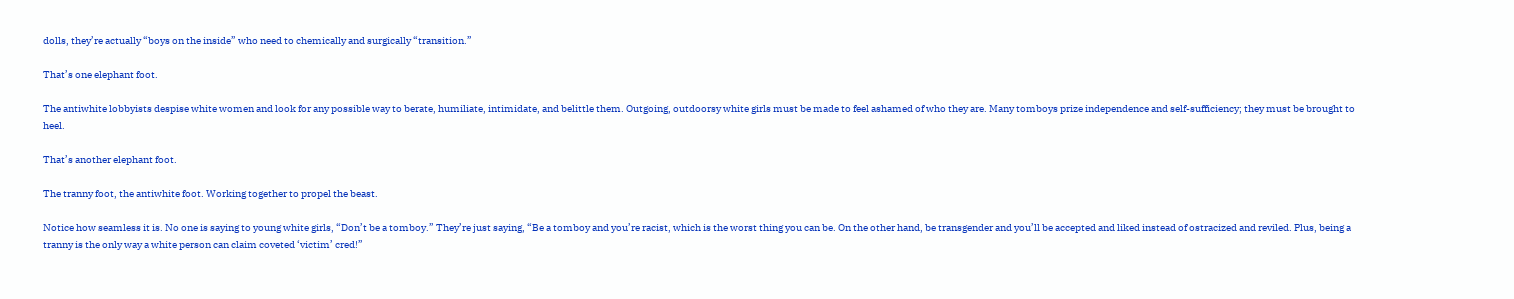dolls, they’re actually “boys on the inside” who need to chemically and surgically “transition.”

That’s one elephant foot.

The antiwhite lobbyists despise white women and look for any possible way to berate, humiliate, intimidate, and belittle them. Outgoing, outdoorsy white girls must be made to feel ashamed of who they are. Many tomboys prize independence and self-sufficiency; they must be brought to heel.

That’s another elephant foot.

The tranny foot, the antiwhite foot. Working together to propel the beast.

Notice how seamless it is. No one is saying to young white girls, “Don’t be a tomboy.” They’re just saying, “Be a tomboy and you’re racist, which is the worst thing you can be. On the other hand, be transgender and you’ll be accepted and liked instead of ostracized and reviled. Plus, being a tranny is the only way a white person can claim coveted ‘victim’ cred!”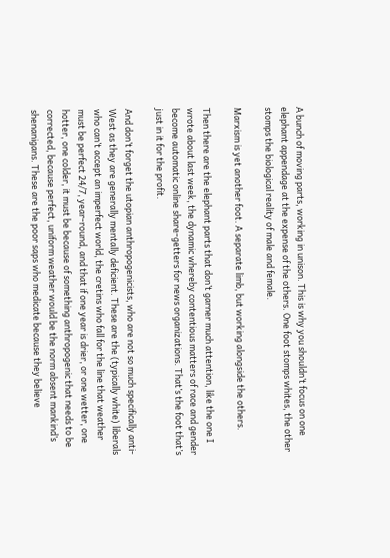A bunch of moving parts, working in unison. This is why you shouldn’t focus on one elephant appendage at the expense of the others. One foot stomps whites, the other stomps the biological reality of male and female.

Marxism is yet another foot. A separate limb, but working alongside the others.

Then there are the elephant parts that don’t garner much attention, like the one I wrote about last week, the dynamic whereby contentious matters of race and gender become automatic online share-getters for news organizations. That’s the foot that’s just in it for the profit.

And don’t forget the utopian anthropogenicists, who are not so much specifically anti-West as they are generally mentally deficient. These are the (typically white) liberals who can’t accept an imperfect world, the cretins who fall for the line that weather must be perfect 24/7, year-round, and that if one year is drier, or one wetter, one hotter, one colder, it must be because of something anthropogenic that needs to be corrected, because perfect, uniform weather would be the norm absent mankind’s shenanigans. These are the poor saps who medicate because they believe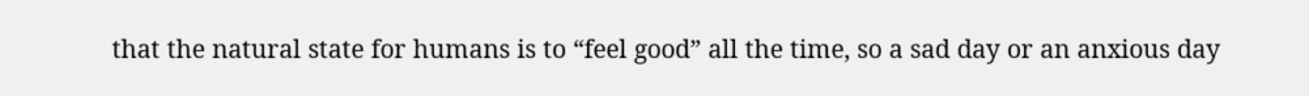that the natural state for humans is to “feel good” all the time, so a sad day or an anxious day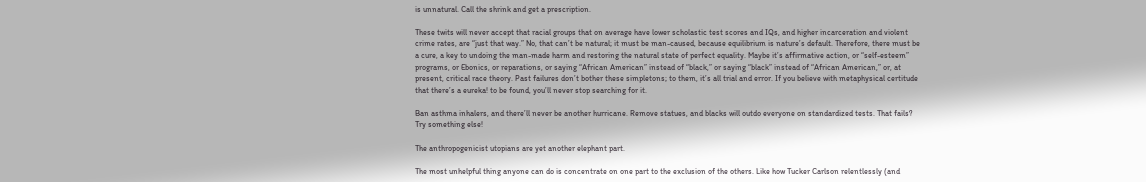is unnatural. Call the shrink and get a prescription.

These twits will never accept that racial groups that on average have lower scholastic test scores and IQs, and higher incarceration and violent crime rates, are “just that way.” No, that can’t be natural; it must be man-caused, because equilibrium is nature’s default. Therefore, there must be a cure, a key to undoing the man-made harm and restoring the natural state of perfect equality. Maybe it’s affirmative action, or “self-esteem” programs, or Ebonics, or reparations, or saying “African American” instead of “black,” or saying “black” instead of “African American,” or, at present, critical race theory. Past failures don’t bother these simpletons; to them, it’s all trial and error. If you believe with metaphysical certitude that there’s a eureka! to be found, you’ll never stop searching for it.

Ban asthma inhalers, and there’ll never be another hurricane. Remove statues, and blacks will outdo everyone on standardized tests. That fails? Try something else!

The anthropogenicist utopians are yet another elephant part.

The most unhelpful thing anyone can do is concentrate on one part to the exclusion of the others. Like how Tucker Carlson relentlessly (and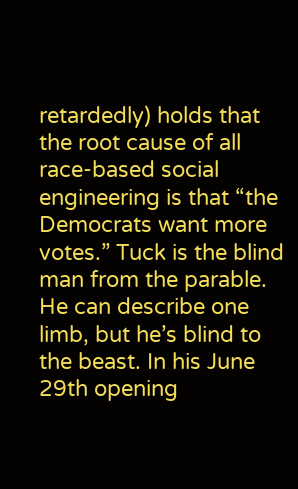retardedly) holds that the root cause of all race-based social engineering is that “the Democrats want more votes.” Tuck is the blind man from the parable. He can describe one limb, but he’s blind to the beast. In his June 29th opening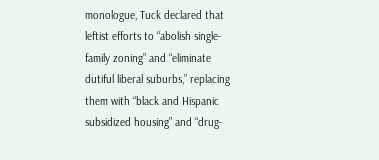monologue, Tuck declared that leftist efforts to “abolish single-family zoning” and “eliminate dutiful liberal suburbs,” replacing them with “black and Hispanic subsidized housing” and “drug-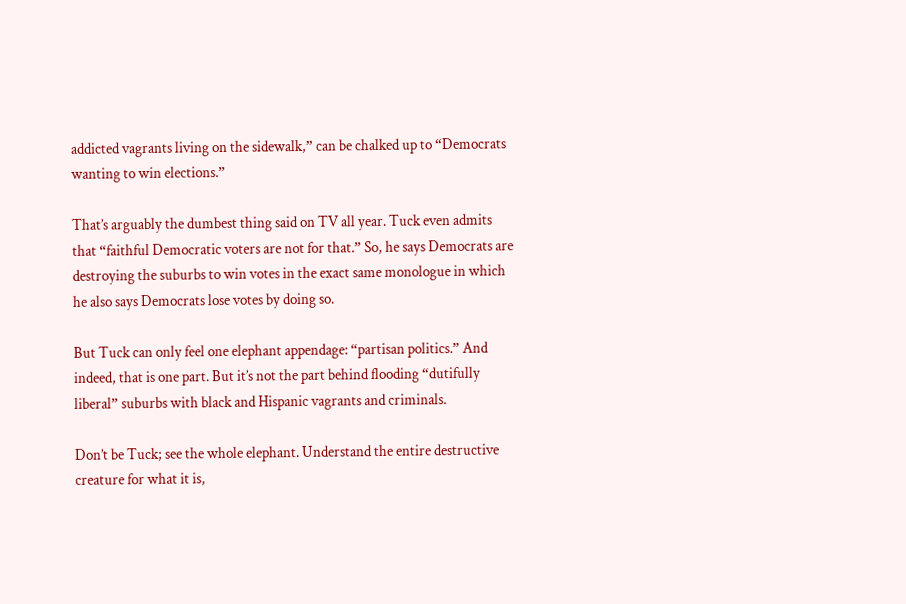addicted vagrants living on the sidewalk,” can be chalked up to “Democrats wanting to win elections.”

That’s arguably the dumbest thing said on TV all year. Tuck even admits that “faithful Democratic voters are not for that.” So, he says Democrats are destroying the suburbs to win votes in the exact same monologue in which he also says Democrats lose votes by doing so.

But Tuck can only feel one elephant appendage: “partisan politics.” And indeed, that is one part. But it’s not the part behind flooding “dutifully liberal” suburbs with black and Hispanic vagrants and criminals.

Don’t be Tuck; see the whole elephant. Understand the entire destructive creature for what it is,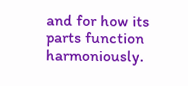and for how its parts function harmoniously.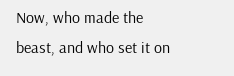Now, who made the beast, and who set it on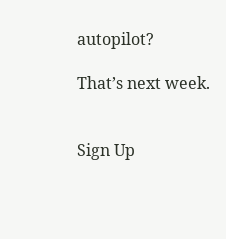autopilot?

That’s next week.


Sign Up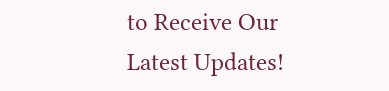to Receive Our Latest Updates!